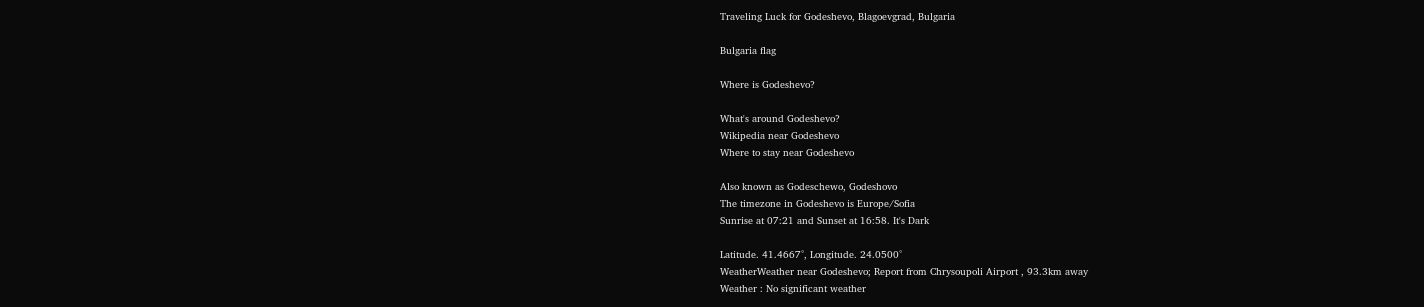Traveling Luck for Godeshevo, Blagoevgrad, Bulgaria

Bulgaria flag

Where is Godeshevo?

What's around Godeshevo?
Wikipedia near Godeshevo
Where to stay near Godeshevo

Also known as Godeschewo, Godeshovo
The timezone in Godeshevo is Europe/Sofia
Sunrise at 07:21 and Sunset at 16:58. It's Dark

Latitude. 41.4667°, Longitude. 24.0500°
WeatherWeather near Godeshevo; Report from Chrysoupoli Airport , 93.3km away
Weather : No significant weather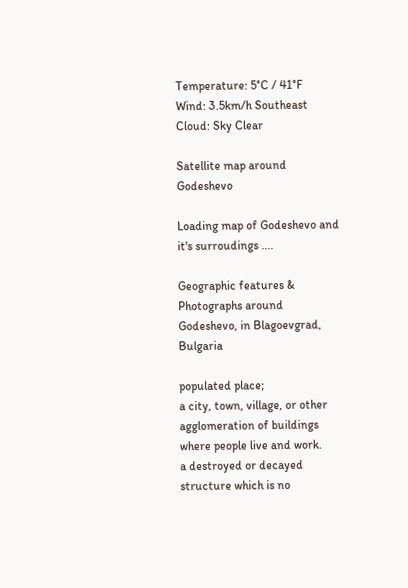Temperature: 5°C / 41°F
Wind: 3.5km/h Southeast
Cloud: Sky Clear

Satellite map around Godeshevo

Loading map of Godeshevo and it's surroudings ....

Geographic features & Photographs around Godeshevo, in Blagoevgrad, Bulgaria

populated place;
a city, town, village, or other agglomeration of buildings where people live and work.
a destroyed or decayed structure which is no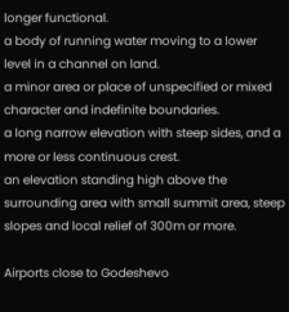longer functional.
a body of running water moving to a lower level in a channel on land.
a minor area or place of unspecified or mixed character and indefinite boundaries.
a long narrow elevation with steep sides, and a more or less continuous crest.
an elevation standing high above the surrounding area with small summit area, steep slopes and local relief of 300m or more.

Airports close to Godeshevo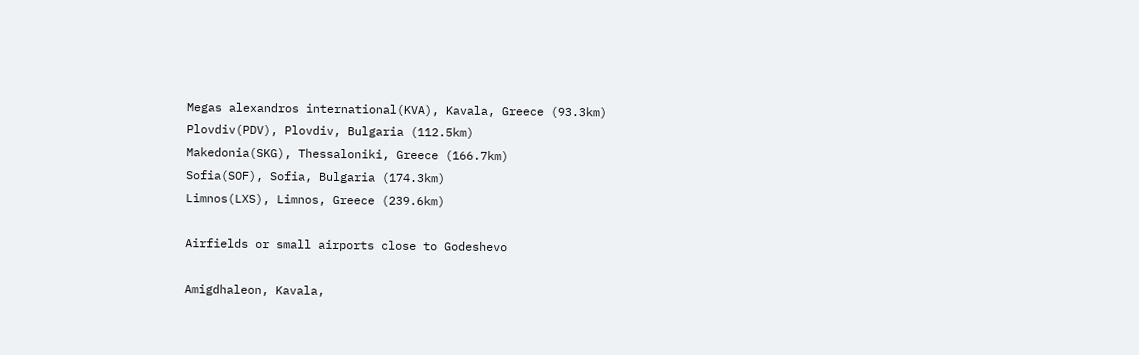Megas alexandros international(KVA), Kavala, Greece (93.3km)
Plovdiv(PDV), Plovdiv, Bulgaria (112.5km)
Makedonia(SKG), Thessaloniki, Greece (166.7km)
Sofia(SOF), Sofia, Bulgaria (174.3km)
Limnos(LXS), Limnos, Greece (239.6km)

Airfields or small airports close to Godeshevo

Amigdhaleon, Kavala,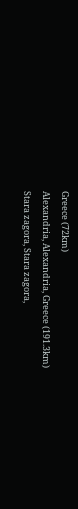Greece (72km)
Alexandria, Alexandria, Greece (191.3km)
Stara zagora, Stara zagora,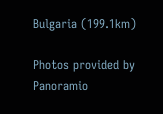Bulgaria (199.1km)

Photos provided by Panoramio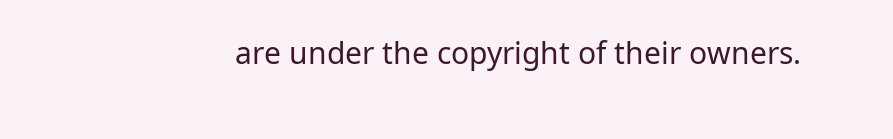are under the copyright of their owners.